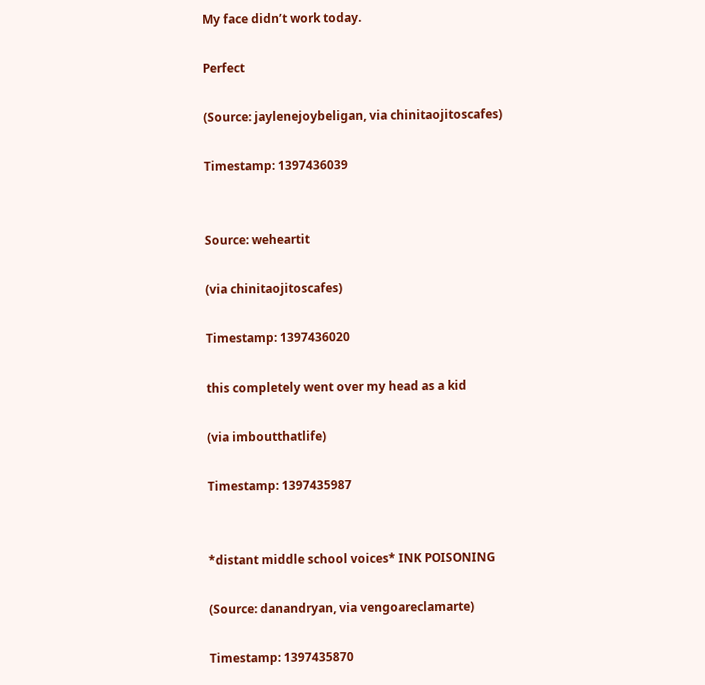My face didn’t work today.

Perfect

(Source: jaylenejoybeligan, via chinitaojitoscafes)

Timestamp: 1397436039


Source: weheartit

(via chinitaojitoscafes)

Timestamp: 1397436020

this completely went over my head as a kid

(via imboutthatlife)

Timestamp: 1397435987


*distant middle school voices* INK POISONING

(Source: danandryan, via vengoareclamarte)

Timestamp: 1397435870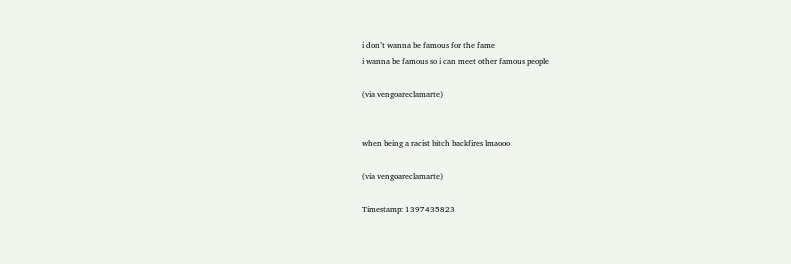i don’t wanna be famous for the fame
i wanna be famous so i can meet other famous people

(via vengoareclamarte)


when being a racist bitch backfires lmaooo

(via vengoareclamarte)

Timestamp: 1397435823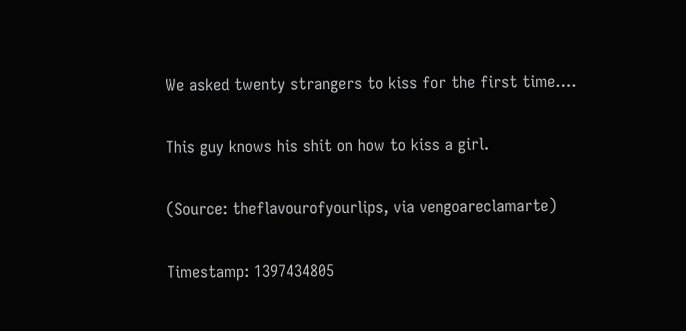We asked twenty strangers to kiss for the first time….

This guy knows his shit on how to kiss a girl.

(Source: theflavourofyourlips, via vengoareclamarte)

Timestamp: 1397434805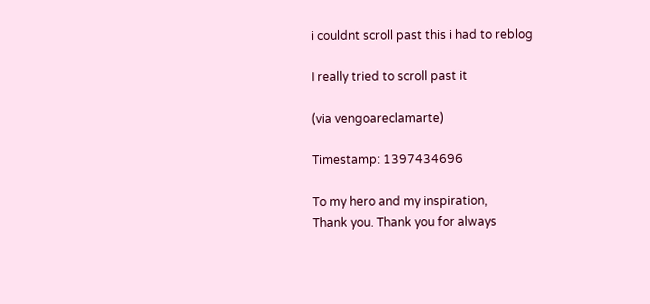i couldnt scroll past this i had to reblog

I really tried to scroll past it

(via vengoareclamarte)

Timestamp: 1397434696

To my hero and my inspiration,
Thank you. Thank you for always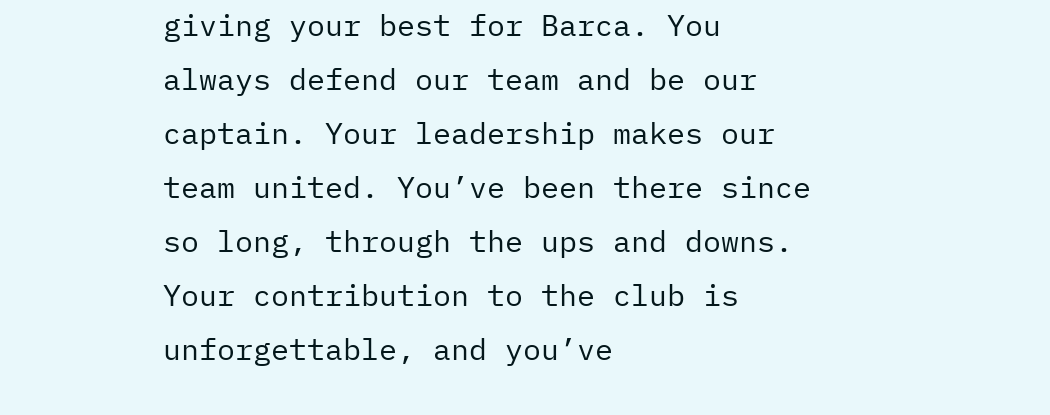giving your best for Barca. You always defend our team and be our captain. Your leadership makes our team united. You’ve been there since so long, through the ups and downs. Your contribution to the club is unforgettable, and you’ve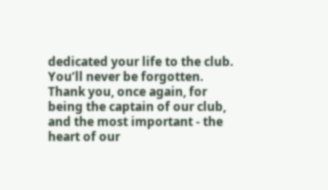dedicated your life to the club. You’ll never be forgotten. Thank you, once again, for being the captain of our club, and the most important - the heart of our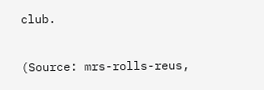club.

(Source: mrs-rolls-reus,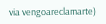via vengoareclamarte)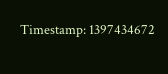Timestamp: 1397434672